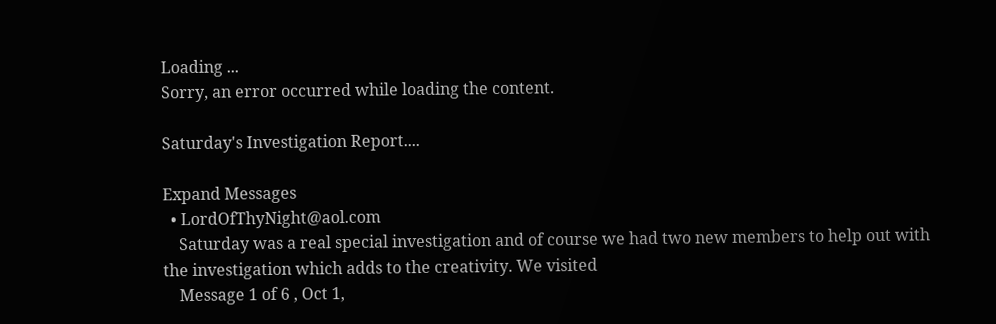Loading ...
Sorry, an error occurred while loading the content.

Saturday's Investigation Report....

Expand Messages
  • LordOfThyNight@aol.com
    Saturday was a real special investigation and of course we had two new members to help out with the investigation which adds to the creativity. We visited
    Message 1 of 6 , Oct 1,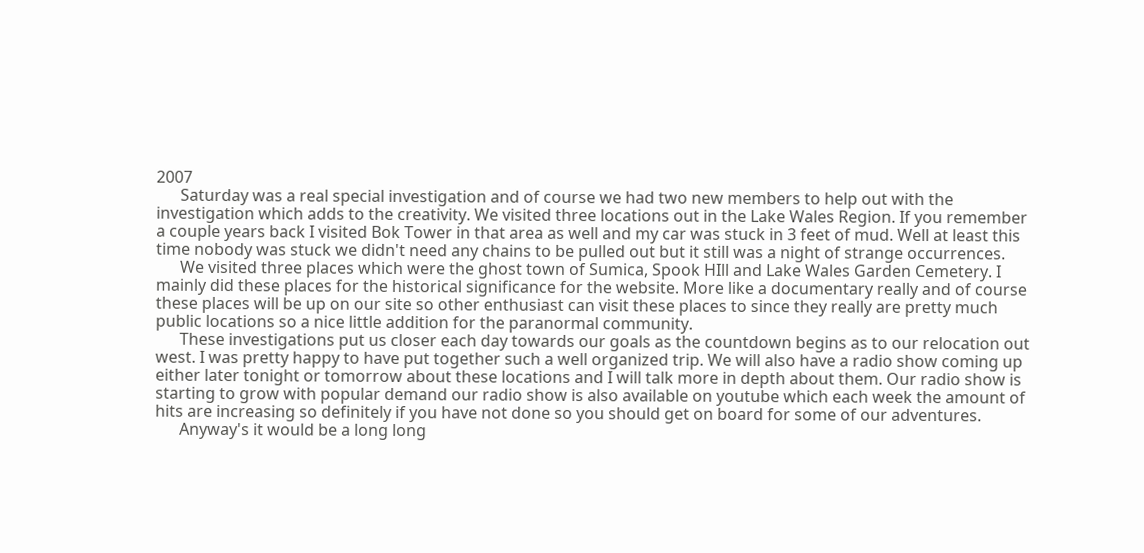2007
      Saturday was a real special investigation and of course we had two new members to help out with the investigation which adds to the creativity. We visited three locations out in the Lake Wales Region. If you remember a couple years back I visited Bok Tower in that area as well and my car was stuck in 3 feet of mud. Well at least this time nobody was stuck we didn't need any chains to be pulled out but it still was a night of strange occurrences.
      We visited three places which were the ghost town of Sumica, Spook HIll and Lake Wales Garden Cemetery. I mainly did these places for the historical significance for the website. More like a documentary really and of course these places will be up on our site so other enthusiast can visit these places to since they really are pretty much public locations so a nice little addition for the paranormal community.
      These investigations put us closer each day towards our goals as the countdown begins as to our relocation out west. I was pretty happy to have put together such a well organized trip. We will also have a radio show coming up either later tonight or tomorrow about these locations and I will talk more in depth about them. Our radio show is starting to grow with popular demand our radio show is also available on youtube which each week the amount of hits are increasing so definitely if you have not done so you should get on board for some of our adventures.
      Anyway's it would be a long long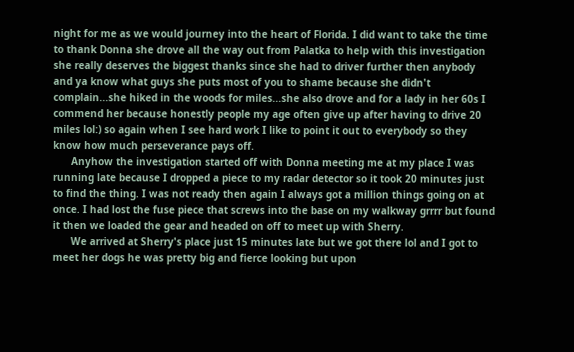night for me as we would journey into the heart of Florida. I did want to take the time to thank Donna she drove all the way out from Palatka to help with this investigation she really deserves the biggest thanks since she had to driver further then anybody and ya know what guys she puts most of you to shame because she didn't complain...she hiked in the woods for miles...she also drove and for a lady in her 60s I commend her because honestly people my age often give up after having to drive 20 miles lol:) so again when I see hard work I like to point it out to everybody so they know how much perseverance pays off.
      Anyhow the investigation started off with Donna meeting me at my place I was running late because I dropped a piece to my radar detector so it took 20 minutes just to find the thing. I was not ready then again I always got a million things going on at once. I had lost the fuse piece that screws into the base on my walkway grrrr but found it then we loaded the gear and headed on off to meet up with Sherry.
      We arrived at Sherry's place just 15 minutes late but we got there lol and I got to meet her dogs he was pretty big and fierce looking but upon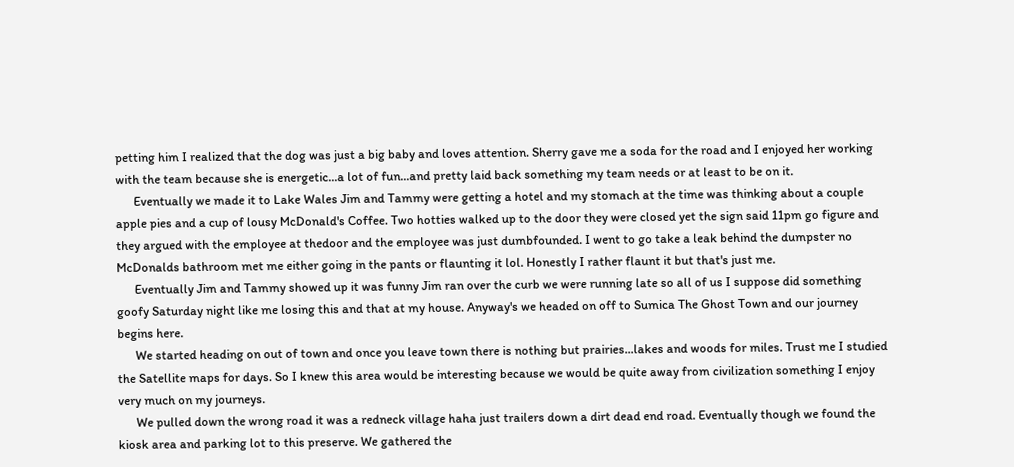petting him I realized that the dog was just a big baby and loves attention. Sherry gave me a soda for the road and I enjoyed her working with the team because she is energetic...a lot of fun...and pretty laid back something my team needs or at least to be on it.
      Eventually we made it to Lake Wales Jim and Tammy were getting a hotel and my stomach at the time was thinking about a couple apple pies and a cup of lousy McDonald's Coffee. Two hotties walked up to the door they were closed yet the sign said 11pm go figure and they argued with the employee at thedoor and the employee was just dumbfounded. I went to go take a leak behind the dumpster no McDonalds bathroom met me either going in the pants or flaunting it lol. Honestly I rather flaunt it but that's just me.
      Eventually Jim and Tammy showed up it was funny Jim ran over the curb we were running late so all of us I suppose did something goofy Saturday night like me losing this and that at my house. Anyway's we headed on off to Sumica The Ghost Town and our journey begins here.
      We started heading on out of town and once you leave town there is nothing but prairies...lakes and woods for miles. Trust me I studied the Satellite maps for days. So I knew this area would be interesting because we would be quite away from civilization something I enjoy very much on my journeys.
      We pulled down the wrong road it was a redneck village haha just trailers down a dirt dead end road. Eventually though we found the kiosk area and parking lot to this preserve. We gathered the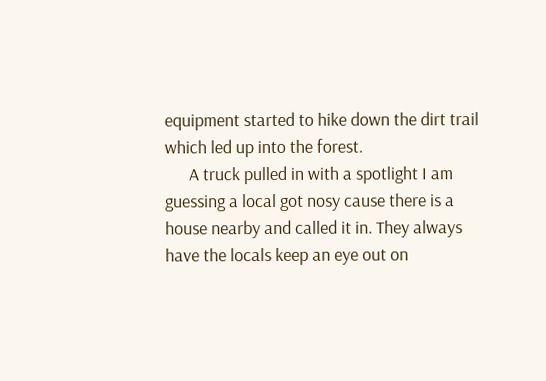equipment started to hike down the dirt trail which led up into the forest.
      A truck pulled in with a spotlight I am guessing a local got nosy cause there is a house nearby and called it in. They always have the locals keep an eye out on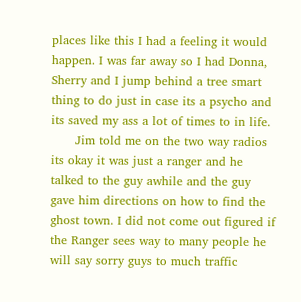places like this I had a feeling it would happen. I was far away so I had Donna, Sherry and I jump behind a tree smart thing to do just in case its a psycho and its saved my ass a lot of times to in life.
      Jim told me on the two way radios its okay it was just a ranger and he talked to the guy awhile and the guy gave him directions on how to find the ghost town. I did not come out figured if the Ranger sees way to many people he will say sorry guys to much traffic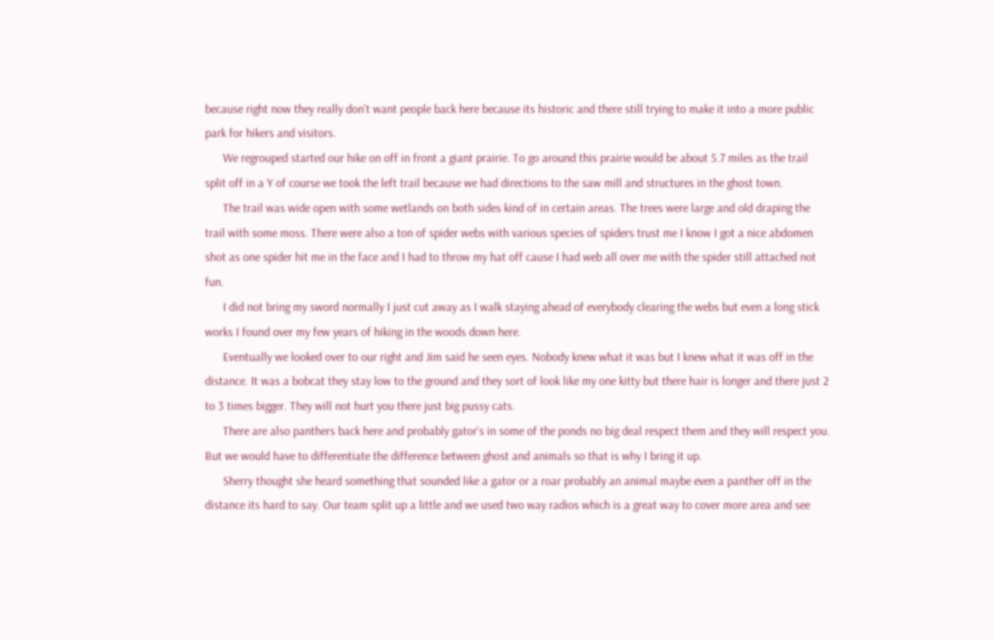because right now they really don't want people back here because its historic and there still trying to make it into a more public park for hikers and visitors.
      We regrouped started our hike on off in front a giant prairie. To go around this prairie would be about 5.7 miles as the trail split off in a Y of course we took the left trail because we had directions to the saw mill and structures in the ghost town.
      The trail was wide open with some wetlands on both sides kind of in certain areas. The trees were large and old draping the trail with some moss. There were also a ton of spider webs with various species of spiders trust me I know I got a nice abdomen shot as one spider hit me in the face and I had to throw my hat off cause I had web all over me with the spider still attached not fun.
      I did not bring my sword normally I just cut away as I walk staying ahead of everybody clearing the webs but even a long stick works I found over my few years of hiking in the woods down here.
      Eventually we looked over to our right and Jim said he seen eyes. Nobody knew what it was but I knew what it was off in the distance. It was a bobcat they stay low to the ground and they sort of look like my one kitty but there hair is longer and there just 2 to 3 times bigger. They will not hurt you there just big pussy cats.
      There are also panthers back here and probably gator's in some of the ponds no big deal respect them and they will respect you. But we would have to differentiate the difference between ghost and animals so that is why I bring it up.
      Sherry thought she heard something that sounded like a gator or a roar probably an animal maybe even a panther off in the distance its hard to say. Our team split up a little and we used two way radios which is a great way to cover more area and see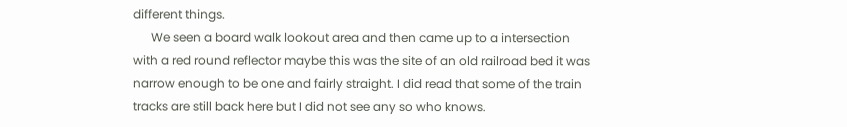different things.
      We seen a board walk lookout area and then came up to a intersection with a red round reflector maybe this was the site of an old railroad bed it was narrow enough to be one and fairly straight. I did read that some of the train tracks are still back here but I did not see any so who knows.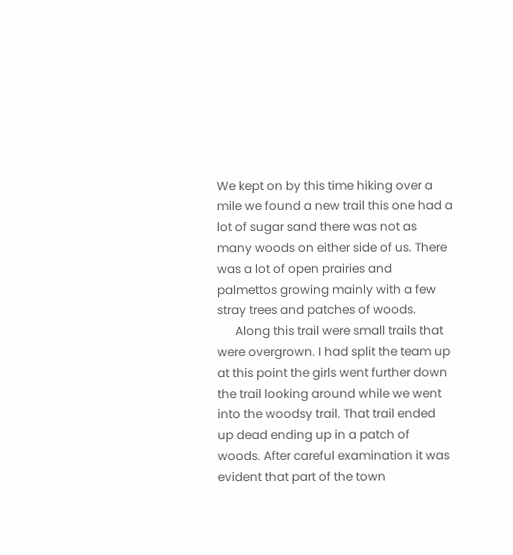We kept on by this time hiking over a mile we found a new trail this one had a lot of sugar sand there was not as many woods on either side of us. There was a lot of open prairies and palmettos growing mainly with a few stray trees and patches of woods.
      Along this trail were small trails that were overgrown. I had split the team up at this point the girls went further down the trail looking around while we went into the woodsy trail. That trail ended up dead ending up in a patch of woods. After careful examination it was evident that part of the town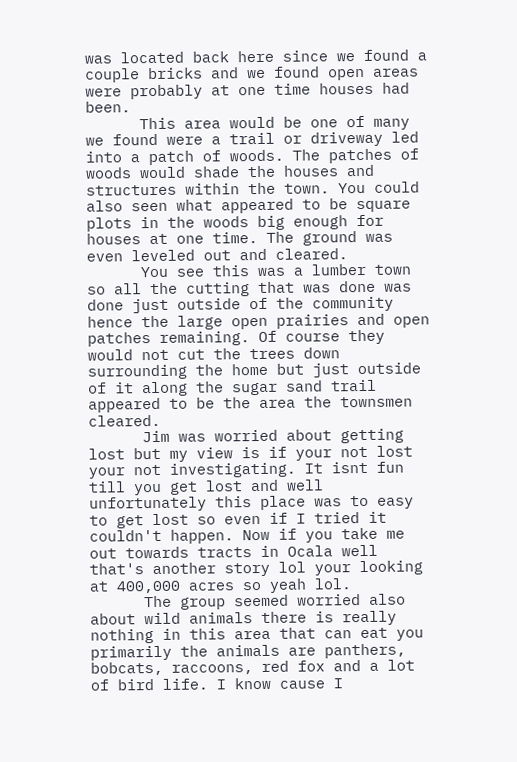was located back here since we found a couple bricks and we found open areas were probably at one time houses had been.
      This area would be one of many we found were a trail or driveway led into a patch of woods. The patches of woods would shade the houses and structures within the town. You could also seen what appeared to be square plots in the woods big enough for houses at one time. The ground was even leveled out and cleared.
      You see this was a lumber town so all the cutting that was done was done just outside of the community hence the large open prairies and open patches remaining. Of course they would not cut the trees down surrounding the home but just outside of it along the sugar sand trail appeared to be the area the townsmen cleared.
      Jim was worried about getting lost but my view is if your not lost your not investigating. It isnt fun till you get lost and well unfortunately this place was to easy to get lost so even if I tried it couldn't happen. Now if you take me out towards tracts in Ocala well that's another story lol your looking at 400,000 acres so yeah lol.
      The group seemed worried also about wild animals there is really nothing in this area that can eat you primarily the animals are panthers, bobcats, raccoons, red fox and a lot of bird life. I know cause I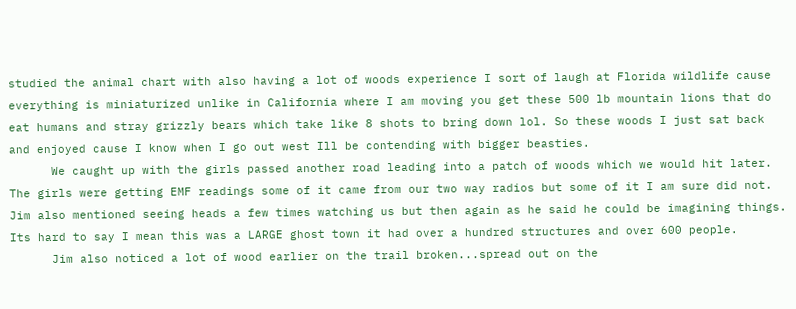studied the animal chart with also having a lot of woods experience I sort of laugh at Florida wildlife cause everything is miniaturized unlike in California where I am moving you get these 500 lb mountain lions that do eat humans and stray grizzly bears which take like 8 shots to bring down lol. So these woods I just sat back and enjoyed cause I know when I go out west Ill be contending with bigger beasties.
      We caught up with the girls passed another road leading into a patch of woods which we would hit later. The girls were getting EMF readings some of it came from our two way radios but some of it I am sure did not. Jim also mentioned seeing heads a few times watching us but then again as he said he could be imagining things. Its hard to say I mean this was a LARGE ghost town it had over a hundred structures and over 600 people.
      Jim also noticed a lot of wood earlier on the trail broken...spread out on the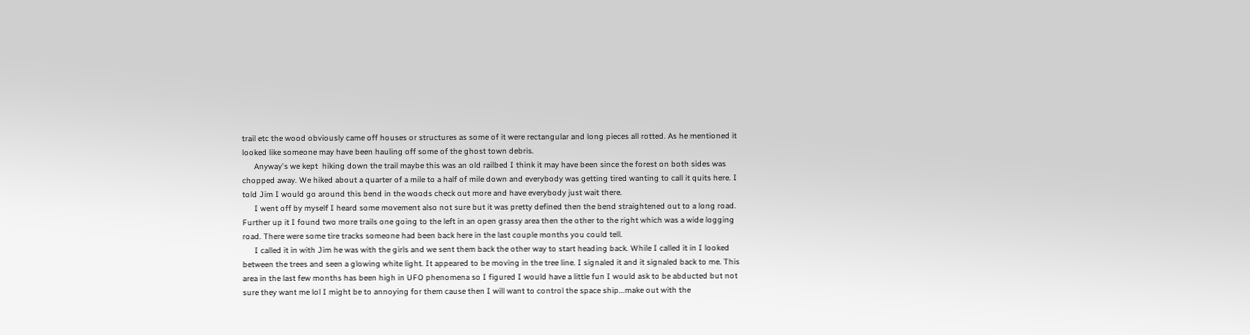trail etc the wood obviously came off houses or structures as some of it were rectangular and long pieces all rotted. As he mentioned it looked like someone may have been hauling off some of the ghost town debris.
      Anyway's we kept  hiking down the trail maybe this was an old railbed I think it may have been since the forest on both sides was chopped away. We hiked about a quarter of a mile to a half of mile down and everybody was getting tired wanting to call it quits here. I told Jim I would go around this bend in the woods check out more and have everybody just wait there.
      I went off by myself I heard some movement also not sure but it was pretty defined then the bend straightened out to a long road.  Further up it I found two more trails one going to the left in an open grassy area then the other to the right which was a wide logging road. There were some tire tracks someone had been back here in the last couple months you could tell.
      I called it in with Jim he was with the girls and we sent them back the other way to start heading back. While I called it in I looked between the trees and seen a glowing white light. It appeared to be moving in the tree line. I signaled it and it signaled back to me. This area in the last few months has been high in UFO phenomena so I figured I would have a little fun I would ask to be abducted but not sure they want me lol I might be to annoying for them cause then I will want to control the space ship...make out with the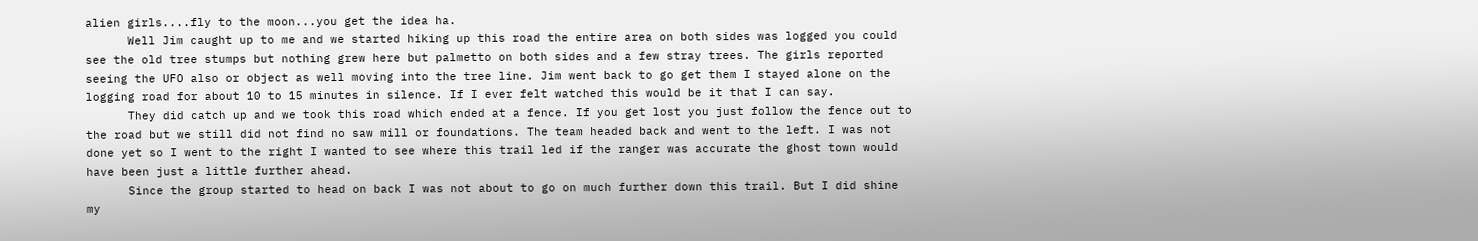alien girls....fly to the moon...you get the idea ha.
      Well Jim caught up to me and we started hiking up this road the entire area on both sides was logged you could see the old tree stumps but nothing grew here but palmetto on both sides and a few stray trees. The girls reported seeing the UFO also or object as well moving into the tree line. Jim went back to go get them I stayed alone on the logging road for about 10 to 15 minutes in silence. If I ever felt watched this would be it that I can say.
      They did catch up and we took this road which ended at a fence. If you get lost you just follow the fence out to the road but we still did not find no saw mill or foundations. The team headed back and went to the left. I was not done yet so I went to the right I wanted to see where this trail led if the ranger was accurate the ghost town would have been just a little further ahead.
      Since the group started to head on back I was not about to go on much further down this trail. But I did shine my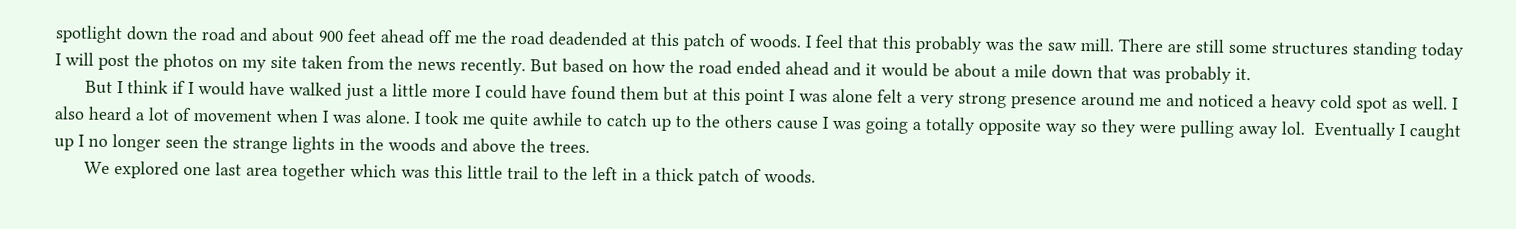spotlight down the road and about 900 feet ahead off me the road deadended at this patch of woods. I feel that this probably was the saw mill. There are still some structures standing today I will post the photos on my site taken from the news recently. But based on how the road ended ahead and it would be about a mile down that was probably it.
      But I think if I would have walked just a little more I could have found them but at this point I was alone felt a very strong presence around me and noticed a heavy cold spot as well. I also heard a lot of movement when I was alone. I took me quite awhile to catch up to the others cause I was going a totally opposite way so they were pulling away lol.  Eventually I caught up I no longer seen the strange lights in the woods and above the trees.
      We explored one last area together which was this little trail to the left in a thick patch of woods.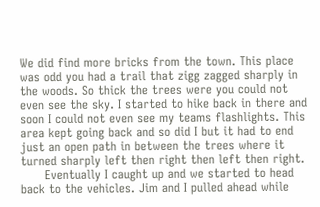We did find more bricks from the town. This place was odd you had a trail that zigg zagged sharply in the woods. So thick the trees were you could not even see the sky. I started to hike back in there and soon I could not even see my teams flashlights. This area kept going back and so did I but it had to end just an open path in between the trees where it turned sharply left then right then left then right.
      Eventually I caught up and we started to head back to the vehicles. Jim and I pulled ahead while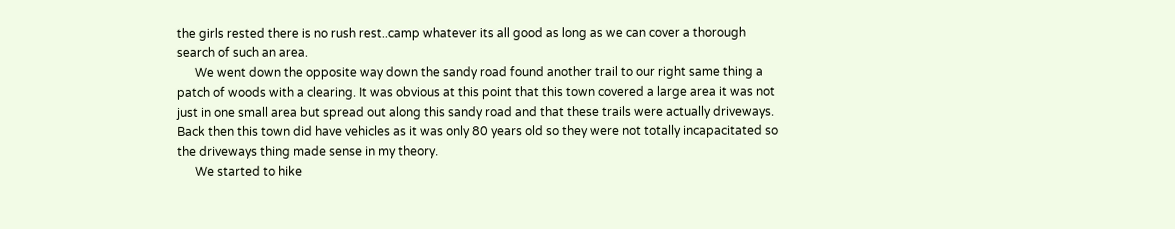the girls rested there is no rush rest..camp whatever its all good as long as we can cover a thorough search of such an area.
      We went down the opposite way down the sandy road found another trail to our right same thing a patch of woods with a clearing. It was obvious at this point that this town covered a large area it was not just in one small area but spread out along this sandy road and that these trails were actually driveways. Back then this town did have vehicles as it was only 80 years old so they were not totally incapacitated so the driveways thing made sense in my theory.
      We started to hike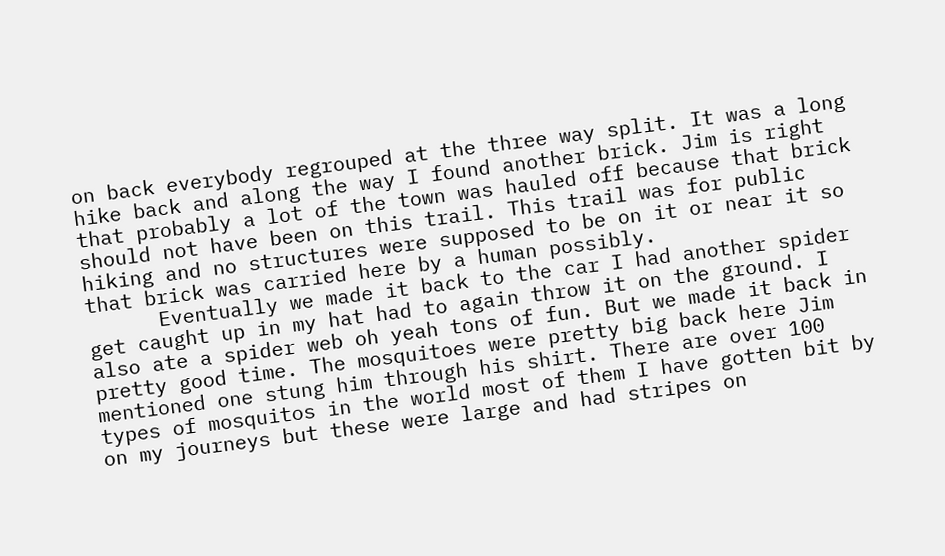on back everybody regrouped at the three way split. It was a long hike back and along the way I found another brick. Jim is right that probably a lot of the town was hauled off because that brick should not have been on this trail. This trail was for public hiking and no structures were supposed to be on it or near it so that brick was carried here by a human possibly.
      Eventually we made it back to the car I had another spider get caught up in my hat had to again throw it on the ground. I also ate a spider web oh yeah tons of fun. But we made it back in pretty good time. The mosquitoes were pretty big back here Jim mentioned one stung him through his shirt. There are over 100 types of mosquitos in the world most of them I have gotten bit by on my journeys but these were large and had stripes on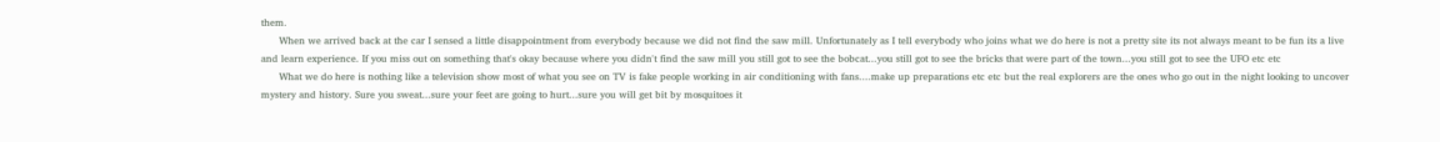them.
      When we arrived back at the car I sensed a little disappointment from everybody because we did not find the saw mill. Unfortunately as I tell everybody who joins what we do here is not a pretty site its not always meant to be fun its a live and learn experience. If you miss out on something that's okay because where you didn't find the saw mill you still got to see the bobcat...you still got to see the bricks that were part of the town...you still got to see the UFO etc etc
      What we do here is nothing like a television show most of what you see on TV is fake people working in air conditioning with fans....make up preparations etc etc but the real explorers are the ones who go out in the night looking to uncover mystery and history. Sure you sweat...sure your feet are going to hurt...sure you will get bit by mosquitoes it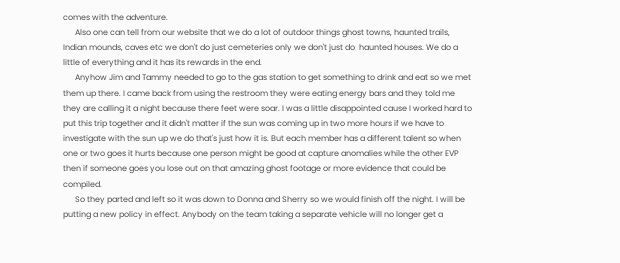comes with the adventure.
      Also one can tell from our website that we do a lot of outdoor things ghost towns, haunted trails, Indian mounds, caves etc we don't do just cemeteries only we don't just do  haunted houses. We do a little of everything and it has its rewards in the end.
      Anyhow Jim and Tammy needed to go to the gas station to get something to drink and eat so we met them up there. I came back from using the restroom they were eating energy bars and they told me they are calling it a night because there feet were soar. I was a little disappointed cause I worked hard to put this trip together and it didn't matter if the sun was coming up in two more hours if we have to investigate with the sun up we do that's just how it is. But each member has a different talent so when one or two goes it hurts because one person might be good at capture anomalies while the other EVP then if someone goes you lose out on that amazing ghost footage or more evidence that could be compiled.
      So they parted and left so it was down to Donna and Sherry so we would finish off the night. I will be putting a new policy in effect. Anybody on the team taking a separate vehicle will no longer get a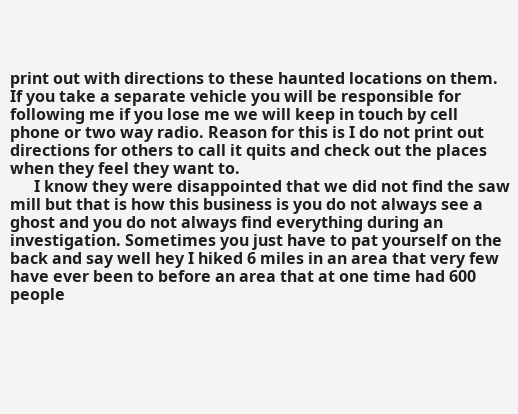print out with directions to these haunted locations on them. If you take a separate vehicle you will be responsible for following me if you lose me we will keep in touch by cell phone or two way radio. Reason for this is I do not print out directions for others to call it quits and check out the places when they feel they want to.
      I know they were disappointed that we did not find the saw mill but that is how this business is you do not always see a ghost and you do not always find everything during an investigation. Sometimes you just have to pat yourself on the back and say well hey I hiked 6 miles in an area that very few have ever been to before an area that at one time had 600 people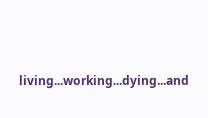living...working...dying...and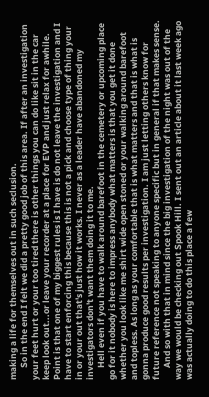making a life for themselves out in such seclusion.
      So in the end I felt we did a pretty good job of this area. If after an investigation your feet hurt or your too tired there is other things you can do like sit in the car keep look out...or leave your recorder at a place for EVP and just relax for awhile. Point is that one of my biggest rules is I have is do not leave the investigation and I have to start enforcing this because this is not a pick and choose type of thing your in or your out that's just how it works. I never as a leader have abandoned my investigators don't want them doing it to me.
      Hell even if you have to walk around barefoot in the cemetery or upcoming place go for it nobody is here to impress anybody what matters is that you get it done whether you look like me shirt wide open stoned or your walking around barefoot and topless. As long as your comfortable that is what matters and that is what is gonna produce good results per investigation. I am just letting others know for future reference not speaking to anyone specific but in general if that makes sense.
      And so with that in mind since the big investigation of the night was out of the way we would be checking out Spook Hill. I sent out an article about it last week ago was actually doing to do this place a few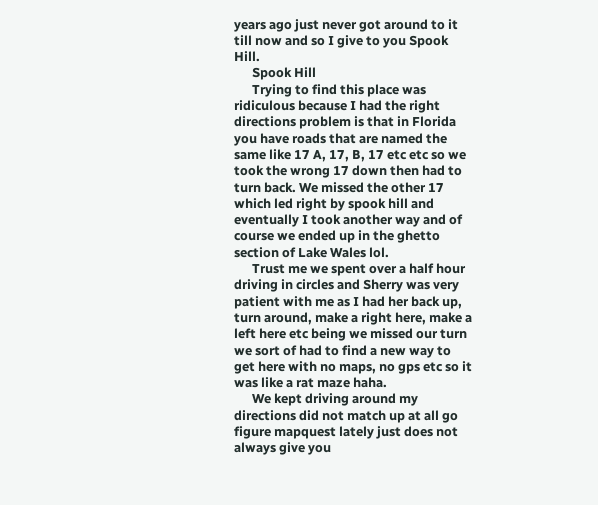years ago just never got around to it till now and so I give to you Spook Hill.
      Spook Hill
      Trying to find this place was ridiculous because I had the right directions problem is that in Florida you have roads that are named the same like 17 A, 17, B, 17 etc etc so we took the wrong 17 down then had to turn back. We missed the other 17 which led right by spook hill and eventually I took another way and of course we ended up in the ghetto section of Lake Wales lol.
      Trust me we spent over a half hour driving in circles and Sherry was very patient with me as I had her back up, turn around, make a right here, make a left here etc being we missed our turn we sort of had to find a new way to get here with no maps, no gps etc so it was like a rat maze haha.
      We kept driving around my directions did not match up at all go figure mapquest lately just does not always give you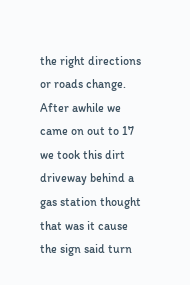the right directions or roads change. After awhile we came on out to 17 we took this dirt driveway behind a gas station thought that was it cause the sign said turn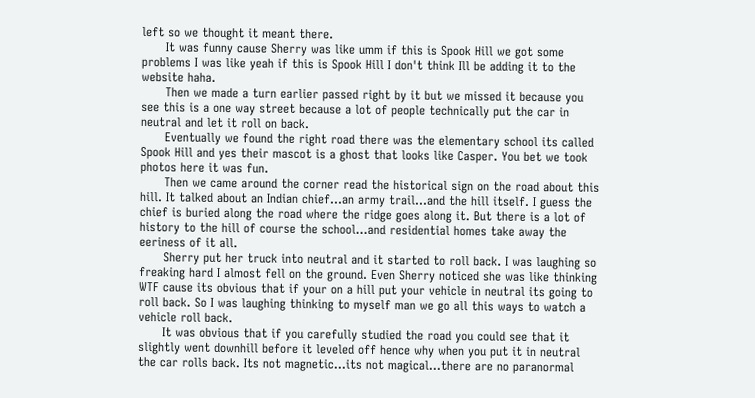left so we thought it meant there.
      It was funny cause Sherry was like umm if this is Spook Hill we got some problems I was like yeah if this is Spook Hill I don't think Ill be adding it to the website haha.
      Then we made a turn earlier passed right by it but we missed it because you see this is a one way street because a lot of people technically put the car in neutral and let it roll on back.
      Eventually we found the right road there was the elementary school its called Spook Hill and yes their mascot is a ghost that looks like Casper. You bet we took photos here it was fun.
      Then we came around the corner read the historical sign on the road about this hill. It talked about an Indian chief...an army trail...and the hill itself. I guess the chief is buried along the road where the ridge goes along it. But there is a lot of history to the hill of course the school...and residential homes take away the eeriness of it all.
      Sherry put her truck into neutral and it started to roll back. I was laughing so freaking hard I almost fell on the ground. Even Sherry noticed she was like thinking WTF cause its obvious that if your on a hill put your vehicle in neutral its going to roll back. So I was laughing thinking to myself man we go all this ways to watch a vehicle roll back.
      It was obvious that if you carefully studied the road you could see that it slightly went downhill before it leveled off hence why when you put it in neutral the car rolls back. Its not magnetic...its not magical...there are no paranormal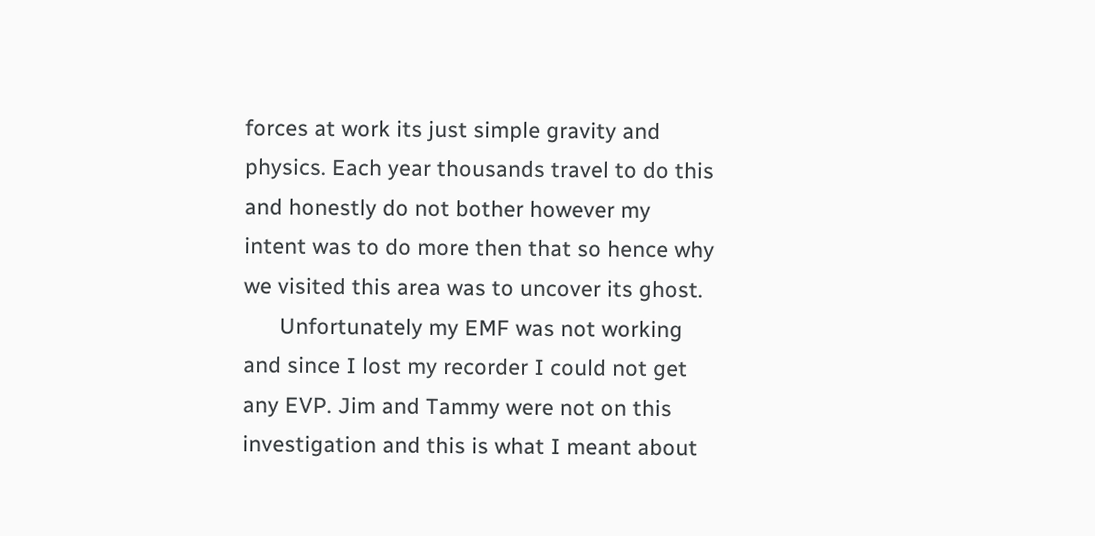forces at work its just simple gravity and physics. Each year thousands travel to do this and honestly do not bother however my intent was to do more then that so hence why we visited this area was to uncover its ghost.
      Unfortunately my EMF was not working and since I lost my recorder I could not get any EVP. Jim and Tammy were not on this investigation and this is what I meant about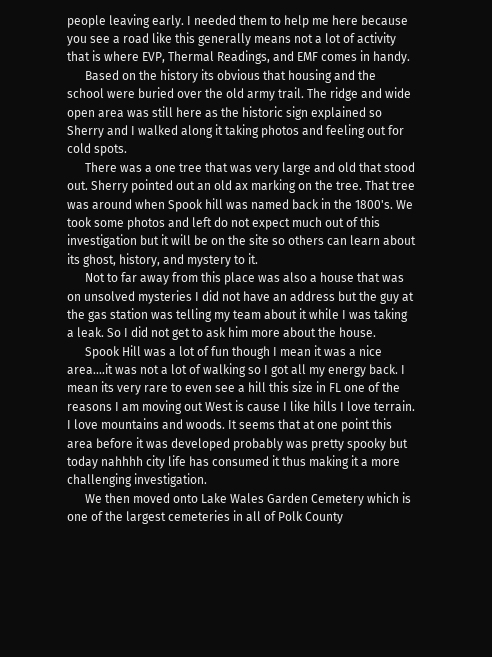people leaving early. I needed them to help me here because you see a road like this generally means not a lot of activity that is where EVP, Thermal Readings, and EMF comes in handy.
      Based on the history its obvious that housing and the school were buried over the old army trail. The ridge and wide open area was still here as the historic sign explained so Sherry and I walked along it taking photos and feeling out for cold spots.
      There was a one tree that was very large and old that stood out. Sherry pointed out an old ax marking on the tree. That tree was around when Spook hill was named back in the 1800's. We took some photos and left do not expect much out of this investigation but it will be on the site so others can learn about its ghost, history, and mystery to it.
      Not to far away from this place was also a house that was on unsolved mysteries I did not have an address but the guy at the gas station was telling my team about it while I was taking a leak. So I did not get to ask him more about the house.
      Spook Hill was a lot of fun though I mean it was a nice area....it was not a lot of walking so I got all my energy back. I mean its very rare to even see a hill this size in FL one of the reasons I am moving out West is cause I like hills I love terrain. I love mountains and woods. It seems that at one point this area before it was developed probably was pretty spooky but today nahhhh city life has consumed it thus making it a more challenging investigation.
      We then moved onto Lake Wales Garden Cemetery which is one of the largest cemeteries in all of Polk County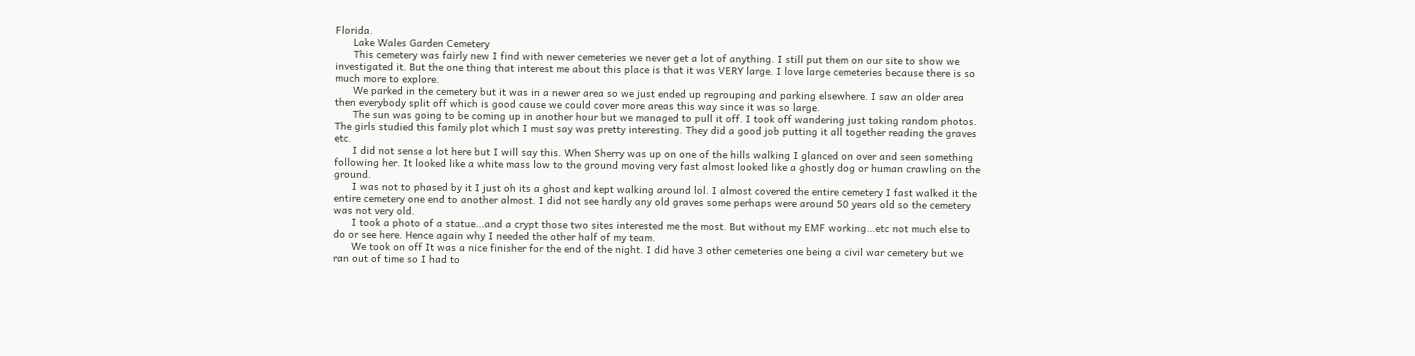Florida.
      Lake Wales Garden Cemetery
      This cemetery was fairly new I find with newer cemeteries we never get a lot of anything. I still put them on our site to show we investigated it. But the one thing that interest me about this place is that it was VERY large. I love large cemeteries because there is so much more to explore.
      We parked in the cemetery but it was in a newer area so we just ended up regrouping and parking elsewhere. I saw an older area then everybody split off which is good cause we could cover more areas this way since it was so large.
      The sun was going to be coming up in another hour but we managed to pull it off. I took off wandering just taking random photos. The girls studied this family plot which I must say was pretty interesting. They did a good job putting it all together reading the graves etc.
      I did not sense a lot here but I will say this. When Sherry was up on one of the hills walking I glanced on over and seen something following her. It looked like a white mass low to the ground moving very fast almost looked like a ghostly dog or human crawling on the ground.
      I was not to phased by it I just oh its a ghost and kept walking around lol. I almost covered the entire cemetery I fast walked it the entire cemetery one end to another almost. I did not see hardly any old graves some perhaps were around 50 years old so the cemetery was not very old.
      I took a photo of a statue...and a crypt those two sites interested me the most. But without my EMF working...etc not much else to do or see here. Hence again why I needed the other half of my team.
      We took on off It was a nice finisher for the end of the night. I did have 3 other cemeteries one being a civil war cemetery but we ran out of time so I had to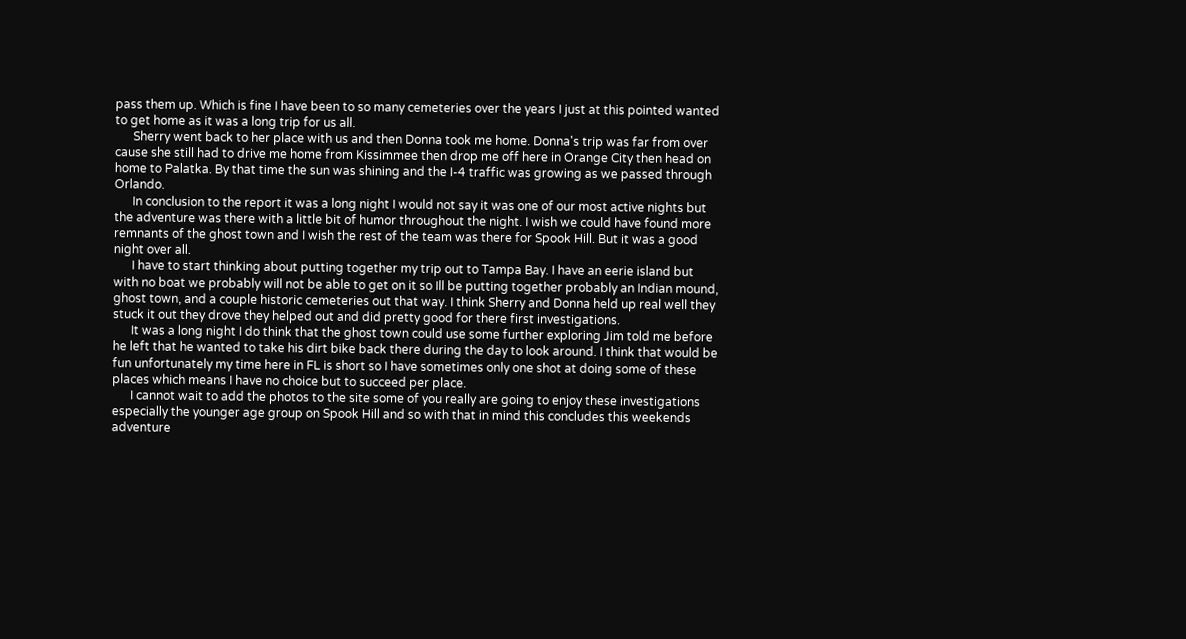pass them up. Which is fine I have been to so many cemeteries over the years I just at this pointed wanted to get home as it was a long trip for us all.
      Sherry went back to her place with us and then Donna took me home. Donna's trip was far from over cause she still had to drive me home from Kissimmee then drop me off here in Orange City then head on home to Palatka. By that time the sun was shining and the I-4 traffic was growing as we passed through Orlando.
      In conclusion to the report it was a long night I would not say it was one of our most active nights but the adventure was there with a little bit of humor throughout the night. I wish we could have found more remnants of the ghost town and I wish the rest of the team was there for Spook Hill. But it was a good night over all.
      I have to start thinking about putting together my trip out to Tampa Bay. I have an eerie island but with no boat we probably will not be able to get on it so Ill be putting together probably an Indian mound, ghost town, and a couple historic cemeteries out that way. I think Sherry and Donna held up real well they stuck it out they drove they helped out and did pretty good for there first investigations.
      It was a long night I do think that the ghost town could use some further exploring Jim told me before he left that he wanted to take his dirt bike back there during the day to look around. I think that would be fun unfortunately my time here in FL is short so I have sometimes only one shot at doing some of these places which means I have no choice but to succeed per place.
      I cannot wait to add the photos to the site some of you really are going to enjoy these investigations especially the younger age group on Spook Hill and so with that in mind this concludes this weekends adventure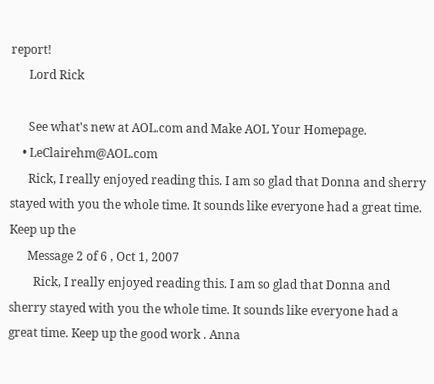report!
      Lord Rick

      See what's new at AOL.com and Make AOL Your Homepage.
    • LeClairehm@AOL.com
      Rick, I really enjoyed reading this. I am so glad that Donna and sherry stayed with you the whole time. It sounds like everyone had a great time. Keep up the
      Message 2 of 6 , Oct 1, 2007
        Rick, I really enjoyed reading this. I am so glad that Donna and sherry stayed with you the whole time. It sounds like everyone had a great time. Keep up the good work . Anna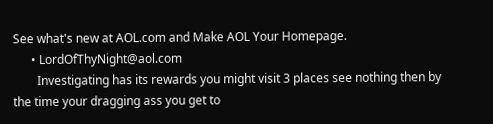See what's new at AOL.com and Make AOL Your Homepage.
      • LordOfThyNight@aol.com
        Investigating has its rewards you might visit 3 places see nothing then by the time your dragging ass you get to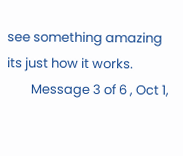see something amazing its just how it works.
        Message 3 of 6 , Oct 1,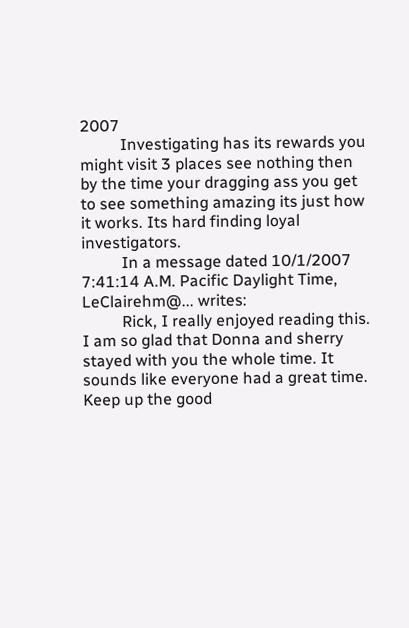2007
          Investigating has its rewards you might visit 3 places see nothing then by the time your dragging ass you get to see something amazing its just how it works. Its hard finding loyal investigators.
          In a message dated 10/1/2007 7:41:14 A.M. Pacific Daylight Time, LeClairehm@... writes:
          Rick, I really enjoyed reading this. I am so glad that Donna and sherry stayed with you the whole time. It sounds like everyone had a great time. Keep up the good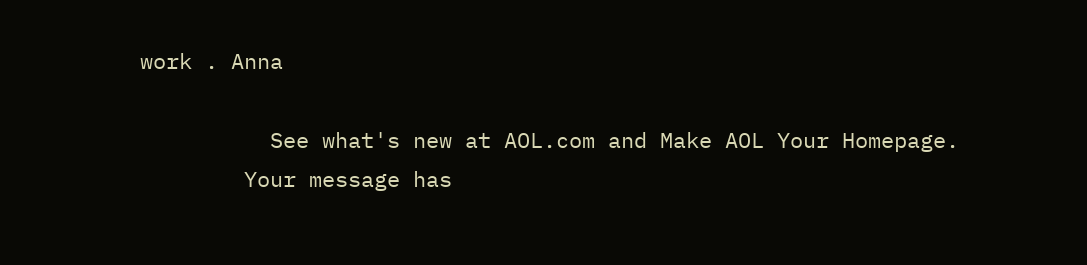work . Anna

          See what's new at AOL.com and Make AOL Your Homepage.
        Your message has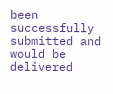been successfully submitted and would be delivered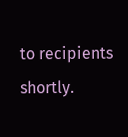to recipients shortly.